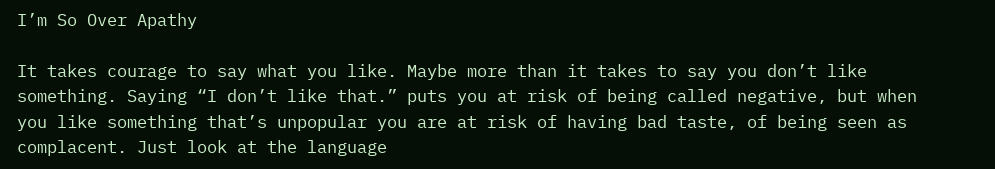I’m So Over Apathy

It takes courage to say what you like. Maybe more than it takes to say you don’t like something. Saying “I don’t like that.” puts you at risk of being called negative, but when you like something that’s unpopular you are at risk of having bad taste, of being seen as complacent. Just look at the language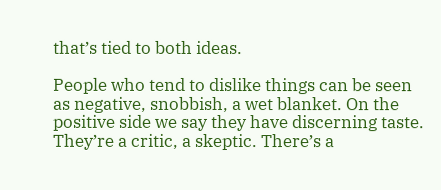that’s tied to both ideas.

People who tend to dislike things can be seen as negative, snobbish, a wet blanket. On the positive side we say they have discerning taste. They’re a critic, a skeptic. There’s a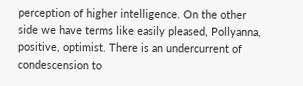perception of higher intelligence. On the other side we have terms like easily pleased, Pollyanna, positive, optimist. There is an undercurrent of condescension to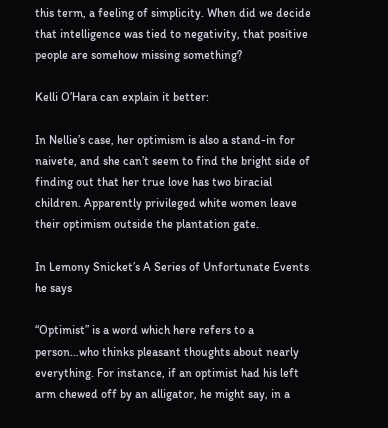this term, a feeling of simplicity. When did we decide that intelligence was tied to negativity, that positive people are somehow missing something?

Kelli O’Hara can explain it better:

In Nellie’s case, her optimism is also a stand-in for naivete, and she can’t seem to find the bright side of finding out that her true love has two biracial children. Apparently privileged white women leave their optimism outside the plantation gate.

In Lemony Snicket’s A Series of Unfortunate Events he says

“Optimist” is a word which here refers to a person…who thinks pleasant thoughts about nearly everything. For instance, if an optimist had his left arm chewed off by an alligator, he might say, in a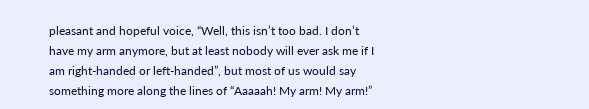pleasant and hopeful voice, “Well, this isn’t too bad. I don’t have my arm anymore, but at least nobody will ever ask me if I am right-handed or left-handed”, but most of us would say something more along the lines of “Aaaaah! My arm! My arm!”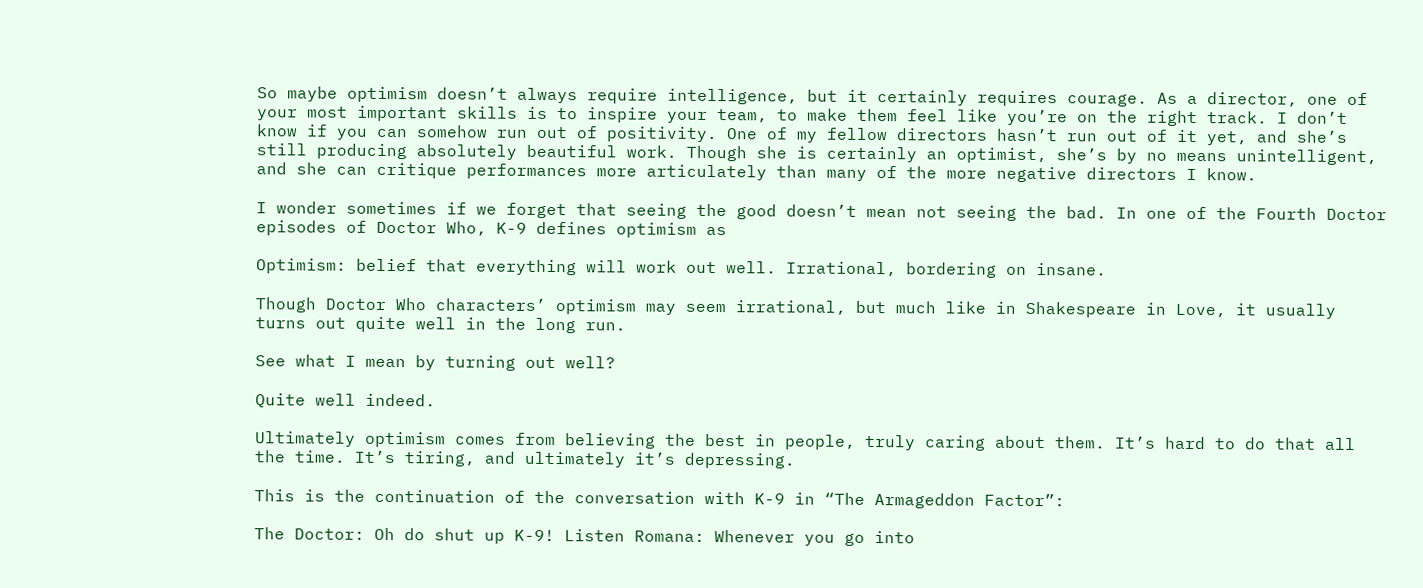So maybe optimism doesn’t always require intelligence, but it certainly requires courage. As a director, one of your most important skills is to inspire your team, to make them feel like you’re on the right track. I don’t know if you can somehow run out of positivity. One of my fellow directors hasn’t run out of it yet, and she’s still producing absolutely beautiful work. Though she is certainly an optimist, she’s by no means unintelligent, and she can critique performances more articulately than many of the more negative directors I know.

I wonder sometimes if we forget that seeing the good doesn’t mean not seeing the bad. In one of the Fourth Doctor episodes of Doctor Who, K-9 defines optimism as

Optimism: belief that everything will work out well. Irrational, bordering on insane.

Though Doctor Who characters’ optimism may seem irrational, but much like in Shakespeare in Love, it usually turns out quite well in the long run.

See what I mean by turning out well?

Quite well indeed.

Ultimately optimism comes from believing the best in people, truly caring about them. It’s hard to do that all the time. It’s tiring, and ultimately it’s depressing.

This is the continuation of the conversation with K-9 in “The Armageddon Factor”:

The Doctor: Oh do shut up K-9! Listen Romana: Whenever you go into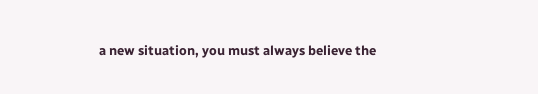a new situation, you must always believe the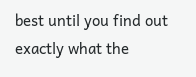best until you find out exactly what the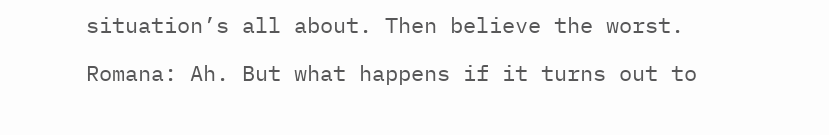situation’s all about. Then believe the worst.

Romana: Ah. But what happens if it turns out to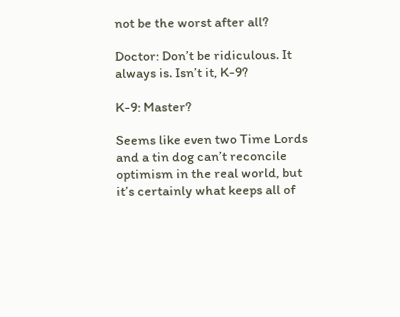not be the worst after all?

Doctor: Don’t be ridiculous. It always is. Isn’t it, K-9?

K-9: Master?

Seems like even two Time Lords and a tin dog can’t reconcile optimism in the real world, but it’s certainly what keeps all of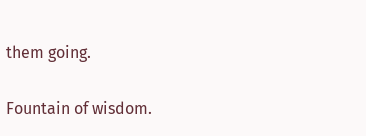them going.

Fountain of wisdom.